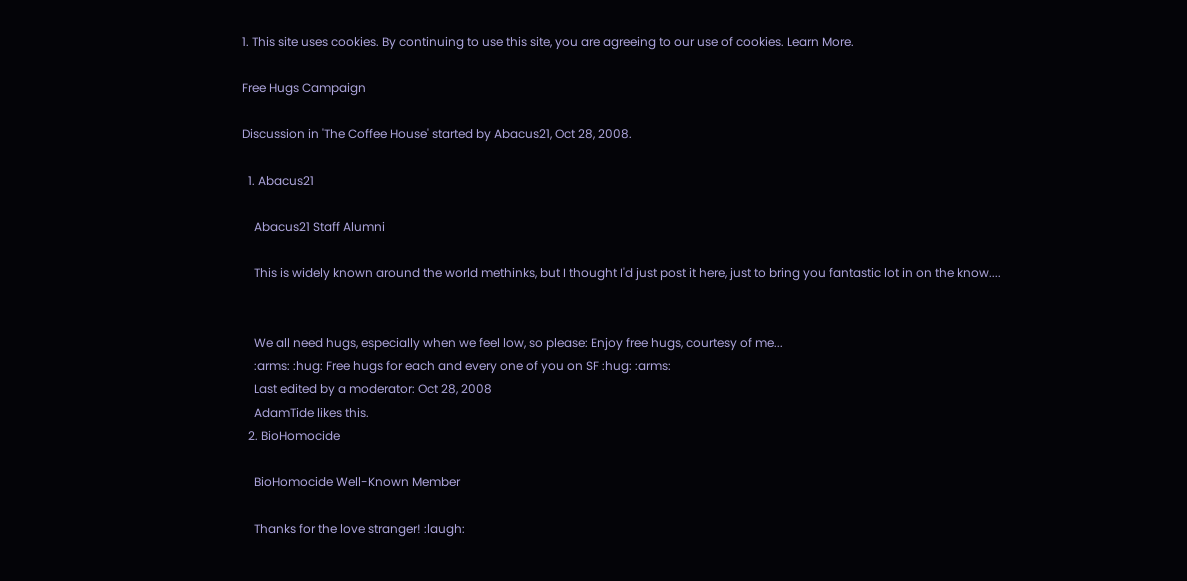1. This site uses cookies. By continuing to use this site, you are agreeing to our use of cookies. Learn More.

Free Hugs Campaign

Discussion in 'The Coffee House' started by Abacus21, Oct 28, 2008.

  1. Abacus21

    Abacus21 Staff Alumni

    This is widely known around the world methinks, but I thought I'd just post it here, just to bring you fantastic lot in on the know....


    We all need hugs, especially when we feel low, so please: Enjoy free hugs, courtesy of me...
    :arms: :hug: Free hugs for each and every one of you on SF :hug: :arms:
    Last edited by a moderator: Oct 28, 2008
    AdamTide likes this.
  2. BioHomocide

    BioHomocide Well-Known Member

    Thanks for the love stranger! :laugh: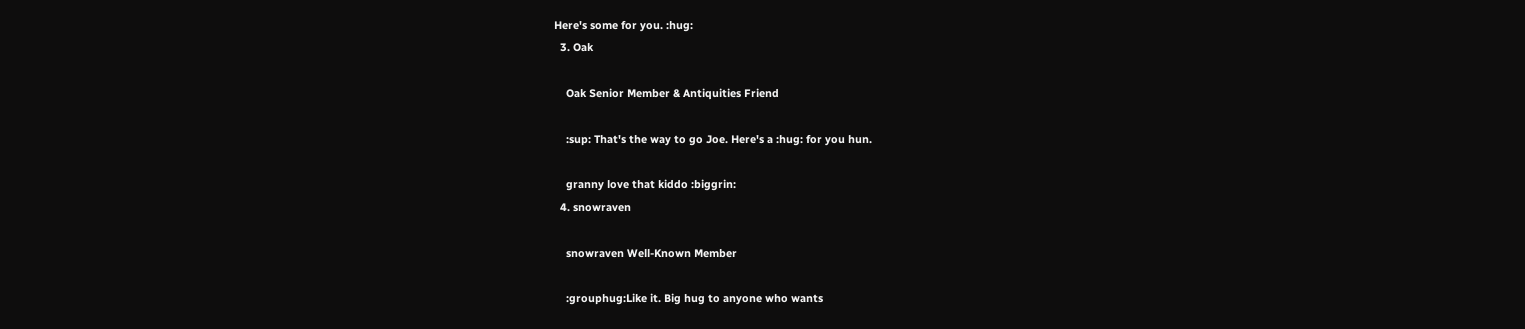Here's some for you. :hug:
  3. Oak

    Oak Senior Member & Antiquities Friend

    :sup: That's the way to go Joe. Here's a :hug: for you hun.

    granny love that kiddo :biggrin:
  4. snowraven

    snowraven Well-Known Member

    :grouphug:Like it. Big hug to anyone who wants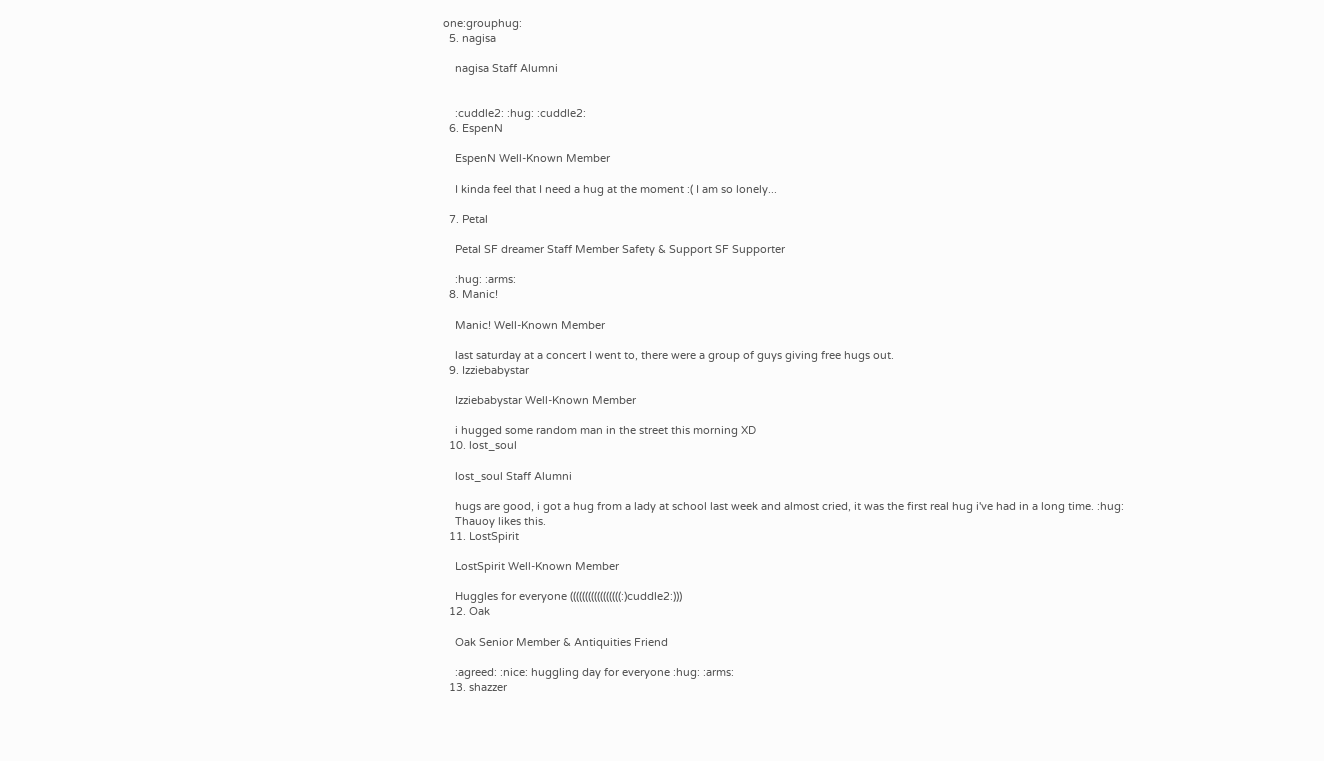one:grouphug:
  5. nagisa

    nagisa Staff Alumni


    :cuddle2: :hug: :cuddle2:
  6. EspenN

    EspenN Well-Known Member

    I kinda feel that I need a hug at the moment :( I am so lonely...

  7. Petal

    Petal SF dreamer Staff Member Safety & Support SF Supporter

    :hug: :arms:
  8. Manic!

    Manic! Well-Known Member

    last saturday at a concert I went to, there were a group of guys giving free hugs out.
  9. Izziebabystar

    Izziebabystar Well-Known Member

    i hugged some random man in the street this morning XD
  10. lost_soul

    lost_soul Staff Alumni

    hugs are good, i got a hug from a lady at school last week and almost cried, it was the first real hug i've had in a long time. :hug:
    Thauoy likes this.
  11. LostSpirit

    LostSpirit Well-Known Member

    Huggles for everyone (((((((((((((((((:)cuddle2:)))
  12. Oak

    Oak Senior Member & Antiquities Friend

    :agreed: :nice: huggling day for everyone :hug: :arms:
  13. shazzer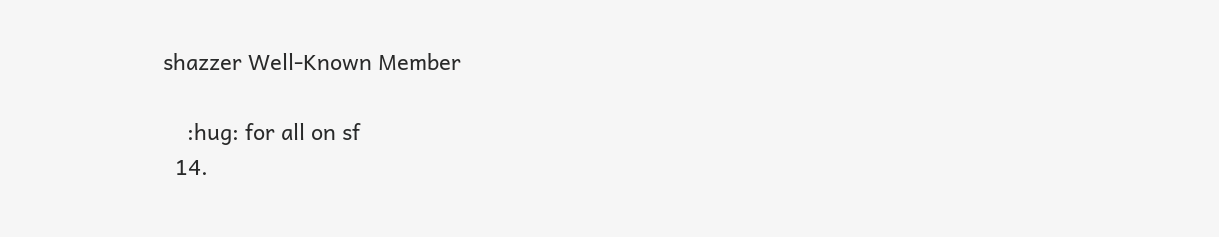shazzer Well-Known Member

    :hug: for all on sf
  14.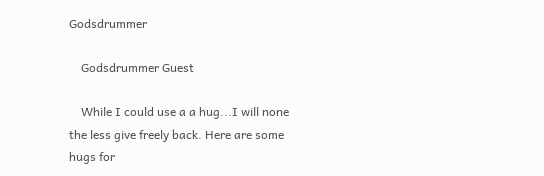Godsdrummer

    Godsdrummer Guest

    While I could use a a hug...I will none the less give freely back. Here are some hugs for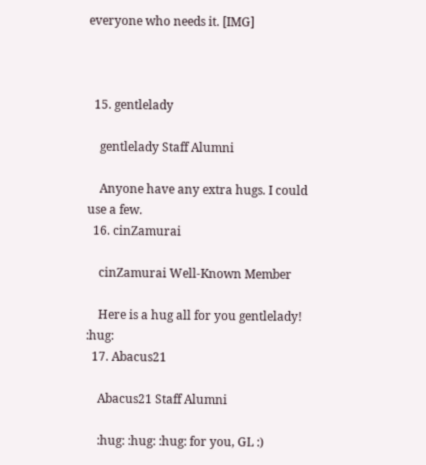everyone who needs it. [IMG]



  15. gentlelady

    gentlelady Staff Alumni

    Anyone have any extra hugs. I could use a few.
  16. cinZamurai

    cinZamurai Well-Known Member

    Here is a hug all for you gentlelady! :hug:
  17. Abacus21

    Abacus21 Staff Alumni

    :hug: :hug: :hug: for you, GL :)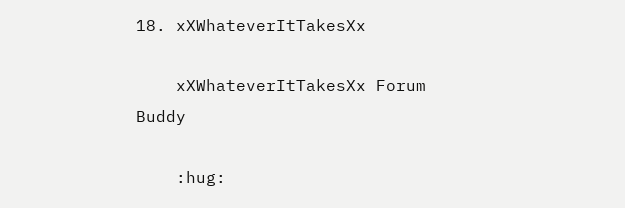18. xXWhateverItTakesXx

    xXWhateverItTakesXx Forum Buddy

    :hug: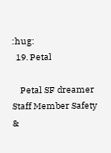:hug:
  19. Petal

    Petal SF dreamer Staff Member Safety &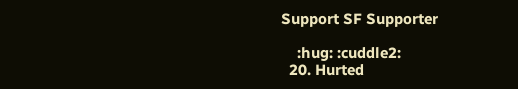Support SF Supporter

    :hug: :cuddle2:
  20. Hurted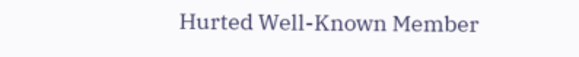Hurted Well-Known Member